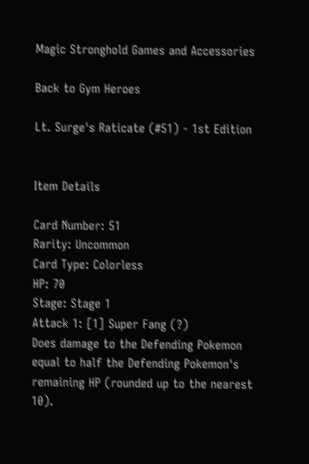Magic Stronghold Games and Accessories

Back to Gym Heroes

Lt. Surge's Raticate (#51) - 1st Edition


Item Details

Card Number: 51
Rarity: Uncommon
Card Type: Colorless
HP: 70
Stage: Stage 1
Attack 1: [1] Super Fang (?)
Does damage to the Defending Pokemon equal to half the Defending Pokemon's remaining HP (rounded up to the nearest 10).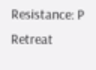Resistance: P
Retreat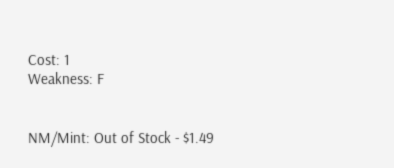Cost: 1
Weakness: F


NM/Mint: Out of Stock - $1.49